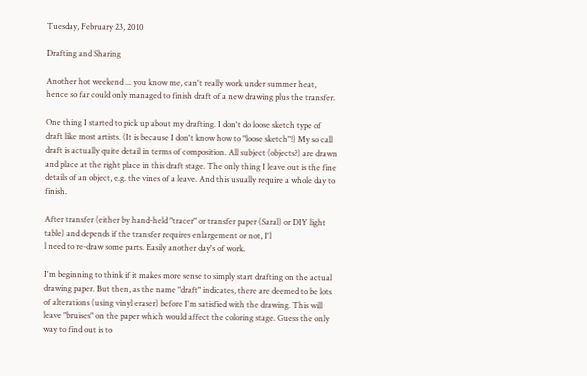Tuesday, February 23, 2010

Drafting and Sharing

Another hot weekend ... you know me, can't really work under summer heat, hence so far could only managed to finish draft of a new drawing plus the transfer.

One thing I started to pick up about my drafting. I don't do loose sketch type of draft like most artists. (It is because I don't know how to "loose sketch"!) My so call draft is actually quite detail in terms of composition. All subject (objects?) are drawn and place at the right place in this draft stage. The only thing I leave out is the fine details of an object, e.g. the vines of a leave. And this usually require a whole day to finish.

After transfer (either by hand-held "tracer" or transfer paper (Saral) or DIY light table) and depends if the transfer requires enlargement or not, I'l
l need to re-draw some parts. Easily another day's of work.

I'm beginning to think if it makes more sense to simply start drafting on the actual drawing paper. But then, as the name "draft" indicates, there are deemed to be lots of alterations (using vinyl eraser) before I'm satisfied with the drawing. This will leave "bruises" on the paper which would affect the coloring stage. Guess the only way to find out is to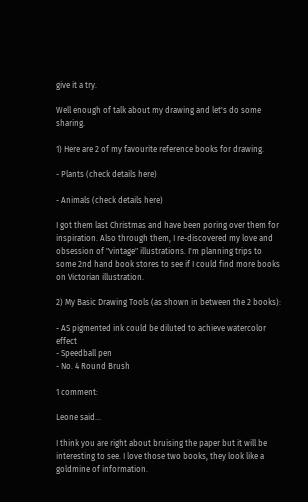give it a try.

Well enough of talk about my drawing and let's do some sharing.

1) Here are 2 of my favourite reference books for drawing.

- Plants (check details here)

- Animals (check details here)

I got them last Christmas and have been poring over them for inspiration. Also through them, I re-discovered my love and obsession of "vintage" illustrations. I'm planning trips to some 2nd hand book stores to see if I could find more books on Victorian illustration.

2) My Basic Drawing Tools (as shown in between the 2 books):

- AS pigmented ink could be diluted to achieve watercolor effect
- Speedball pen
- No. 4 Round Brush

1 comment:

Leone said...

I think you are right about bruising the paper but it will be interesting to see. I love those two books, they look like a goldmine of information.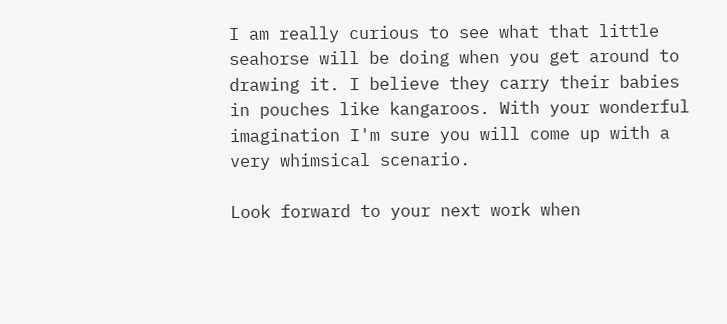I am really curious to see what that little seahorse will be doing when you get around to drawing it. I believe they carry their babies in pouches like kangaroos. With your wonderful imagination I'm sure you will come up with a very whimsical scenario.

Look forward to your next work when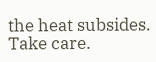the heat subsides.
Take care.